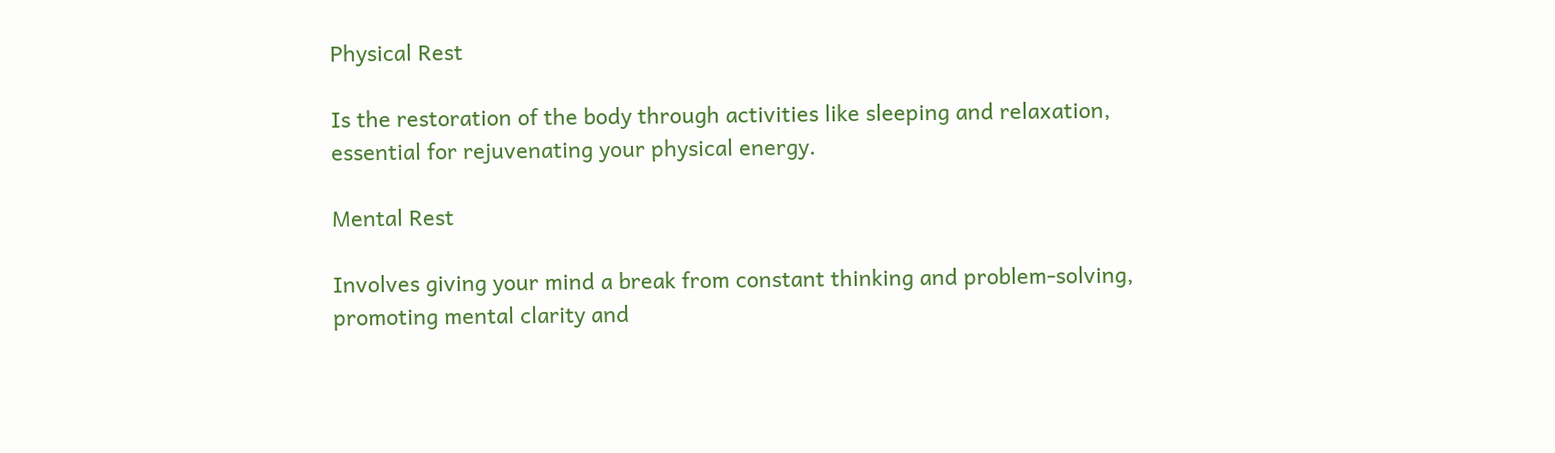Physical Rest

Is the restoration of the body through activities like sleeping and relaxation, essential for rejuvenating your physical energy.

Mental Rest

Involves giving your mind a break from constant thinking and problem-solving, promoting mental clarity and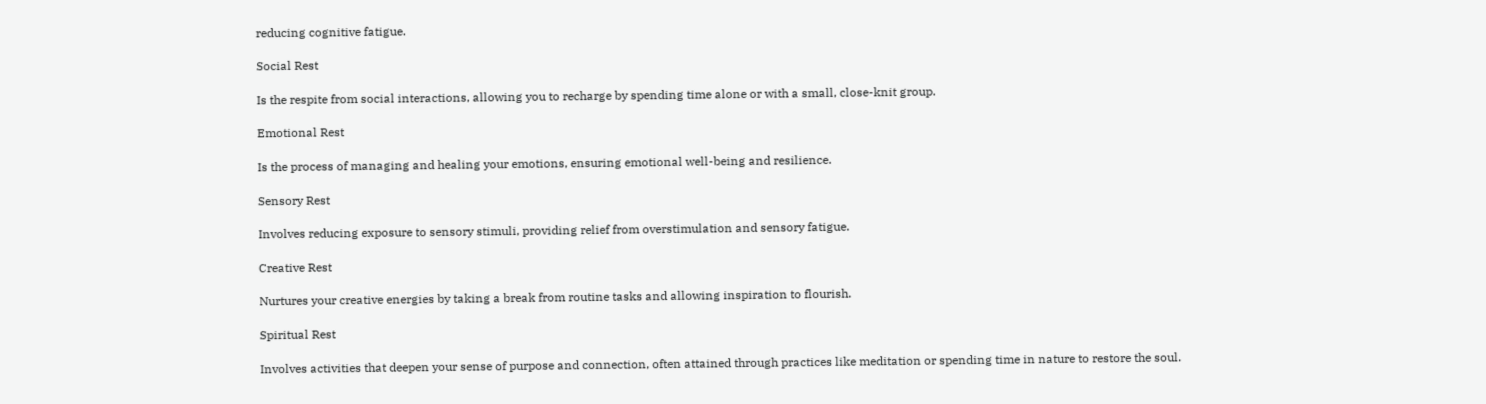reducing cognitive fatigue.

Social Rest

Is the respite from social interactions, allowing you to recharge by spending time alone or with a small, close-knit group.

Emotional Rest

Is the process of managing and healing your emotions, ensuring emotional well-being and resilience.

Sensory Rest

Involves reducing exposure to sensory stimuli, providing relief from overstimulation and sensory fatigue.

Creative Rest

Nurtures your creative energies by taking a break from routine tasks and allowing inspiration to flourish.

Spiritual Rest

Involves activities that deepen your sense of purpose and connection, often attained through practices like meditation or spending time in nature to restore the soul.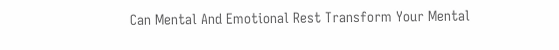Can Mental And Emotional Rest Transform Your Mental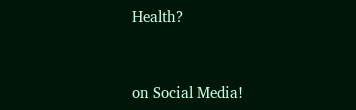Health?


on Social Media!